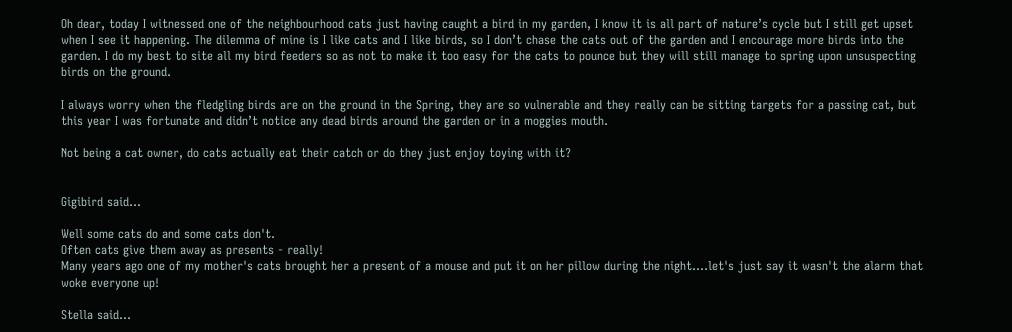Oh dear, today I witnessed one of the neighbourhood cats just having caught a bird in my garden, I know it is all part of nature’s cycle but I still get upset when I see it happening. The dilemma of mine is I like cats and I like birds, so I don’t chase the cats out of the garden and I encourage more birds into the garden. I do my best to site all my bird feeders so as not to make it too easy for the cats to pounce but they will still manage to spring upon unsuspecting birds on the ground.

I always worry when the fledgling birds are on the ground in the Spring, they are so vulnerable and they really can be sitting targets for a passing cat, but this year I was fortunate and didn’t notice any dead birds around the garden or in a moggies mouth.

Not being a cat owner, do cats actually eat their catch or do they just enjoy toying with it?


Gigibird said...

Well some cats do and some cats don't.
Often cats give them away as presents - really!
Many years ago one of my mother's cats brought her a present of a mouse and put it on her pillow during the night....let's just say it wasn't the alarm that woke everyone up!

Stella said...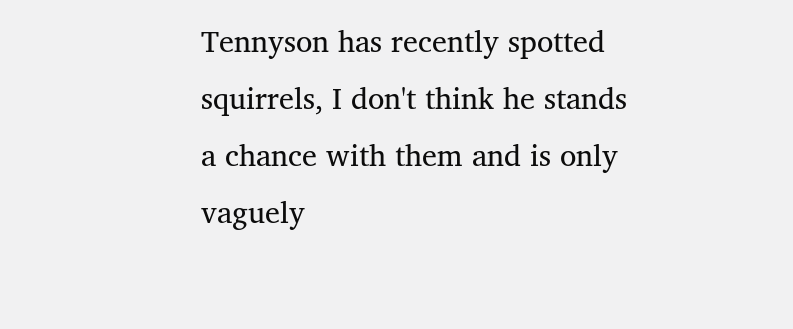Tennyson has recently spotted squirrels, I don't think he stands a chance with them and is only vaguely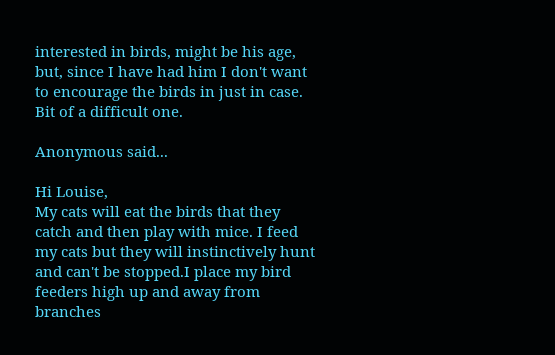interested in birds, might be his age, but, since I have had him I don't want to encourage the birds in just in case. Bit of a difficult one.

Anonymous said...

Hi Louise,
My cats will eat the birds that they catch and then play with mice. I feed my cats but they will instinctively hunt and can't be stopped.I place my bird feeders high up and away from branches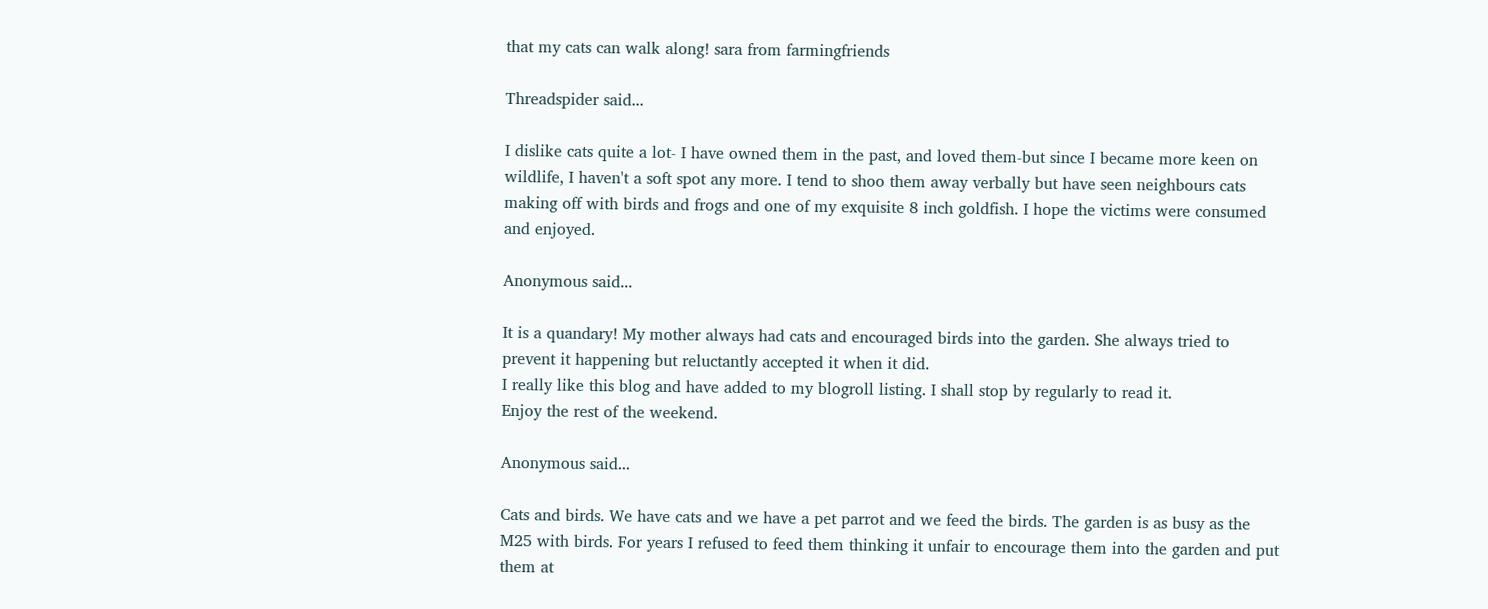that my cats can walk along! sara from farmingfriends

Threadspider said...

I dislike cats quite a lot- I have owned them in the past, and loved them-but since I became more keen on wildlife, I haven't a soft spot any more. I tend to shoo them away verbally but have seen neighbours cats making off with birds and frogs and one of my exquisite 8 inch goldfish. I hope the victims were consumed and enjoyed.

Anonymous said...

It is a quandary! My mother always had cats and encouraged birds into the garden. She always tried to prevent it happening but reluctantly accepted it when it did.
I really like this blog and have added to my blogroll listing. I shall stop by regularly to read it.
Enjoy the rest of the weekend.

Anonymous said...

Cats and birds. We have cats and we have a pet parrot and we feed the birds. The garden is as busy as the M25 with birds. For years I refused to feed them thinking it unfair to encourage them into the garden and put them at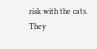risk with the cats. They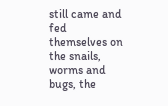still came and fed themselves on the snails, worms and bugs, the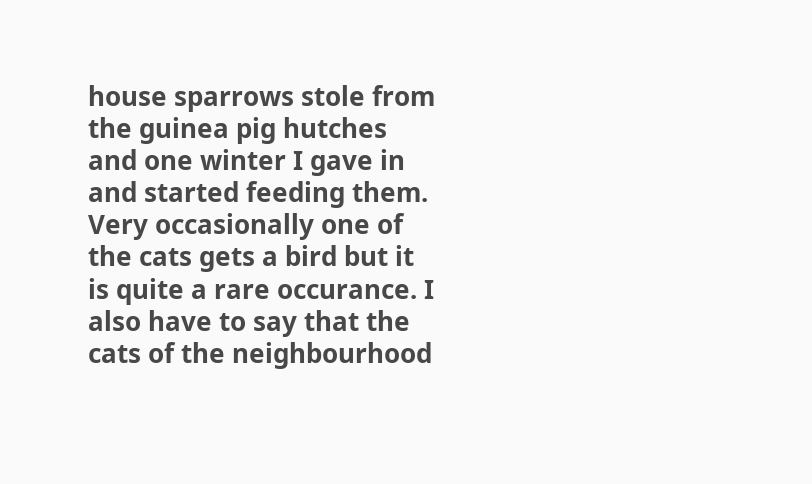house sparrows stole from the guinea pig hutches and one winter I gave in and started feeding them. Very occasionally one of the cats gets a bird but it is quite a rare occurance. I also have to say that the cats of the neighbourhood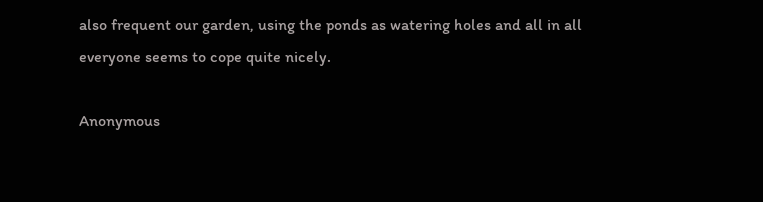also frequent our garden, using the ponds as watering holes and all in all everyone seems to cope quite nicely.

Anonymous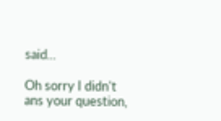said...

Oh sorry I didn't ans your question,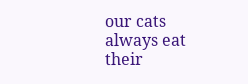our cats always eat their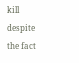kill despite the fact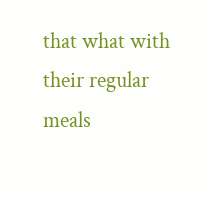that what with their regular meals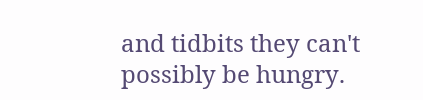and tidbits they can't possibly be hungry.